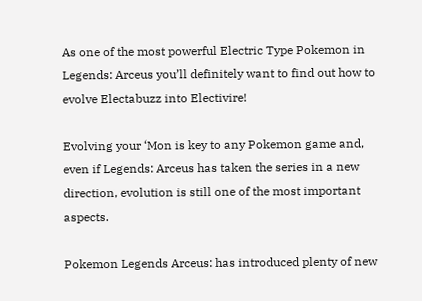As one of the most powerful Electric Type Pokemon in Legends: Arceus you’ll definitely want to find out how to evolve Electabuzz into Electivire!

Evolving your ‘Mon is key to any Pokemon game and, even if Legends: Arceus has taken the series in a new direction, evolution is still one of the most important aspects.

Pokemon Legends Arceus: has introduced plenty of new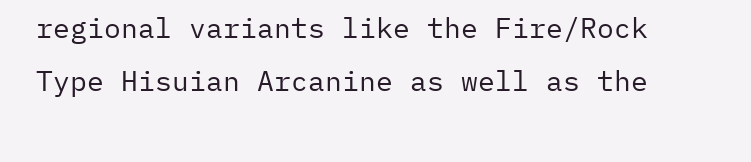regional variants like the Fire/Rock Type Hisuian Arcanine as well as the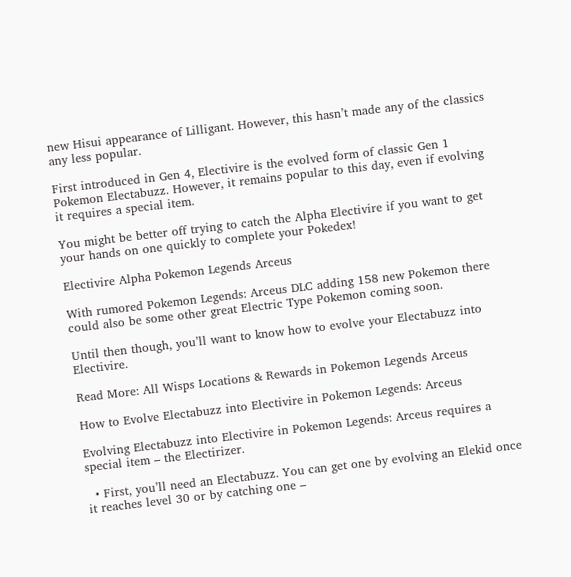new Hisui appearance of Lilligant. However, this hasn’t made any of the classics any less popular.

First introduced in Gen 4, Electivire is the evolved form of classic Gen 1 Pokemon Electabuzz. However, it remains popular to this day, even if evolving it requires a special item.

You might be better off trying to catch the Alpha Electivire if you want to get your hands on one quickly to complete your Pokedex!

Electivire Alpha Pokemon Legends Arceus

With rumored Pokemon Legends: Arceus DLC adding 158 new Pokemon there could also be some other great Electric Type Pokemon coming soon.

Until then though, you’ll want to know how to evolve your Electabuzz into Electivire.

Read More: All Wisps Locations & Rewards in Pokemon Legends Arceus

How to Evolve Electabuzz into Electivire in Pokemon Legends: Arceus

Evolving Electabuzz into Electivire in Pokemon Legends: Arceus requires a special item – the Electirizer.

  • First, you’ll need an Electabuzz. You can get one by evolving an Elekid once it reaches level 30 or by catching one –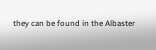they can be found in the Albaster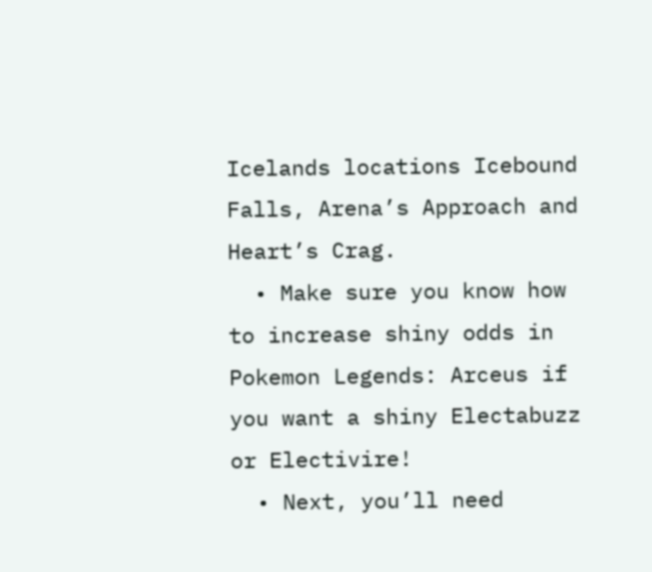Icelands locations Icebound Falls, Arena’s Approach and Heart’s Crag.
  • Make sure you know how to increase shiny odds in Pokemon Legends: Arceus if you want a shiny Electabuzz or Electivire!
  • Next, you’ll need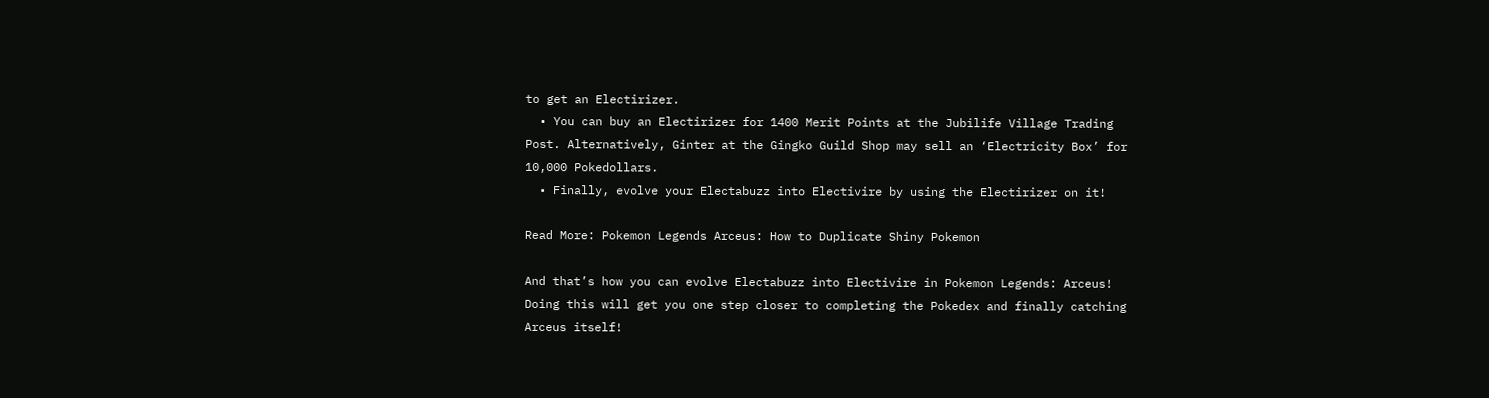to get an Electirizer.
  • You can buy an Electirizer for 1400 Merit Points at the Jubilife Village Trading Post. Alternatively, Ginter at the Gingko Guild Shop may sell an ‘Electricity Box’ for 10,000 Pokedollars.
  • Finally, evolve your Electabuzz into Electivire by using the Electirizer on it!

Read More: Pokemon Legends Arceus: How to Duplicate Shiny Pokemon

And that’s how you can evolve Electabuzz into Electivire in Pokemon Legends: Arceus! Doing this will get you one step closer to completing the Pokedex and finally catching Arceus itself!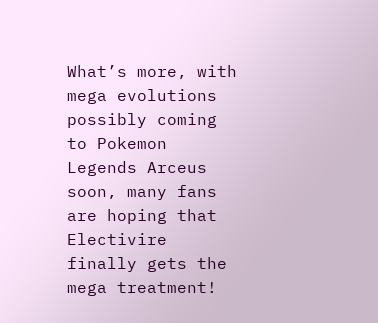What’s more, with mega evolutions possibly coming to Pokemon Legends Arceus soon, many fans are hoping that Electivire finally gets the mega treatment!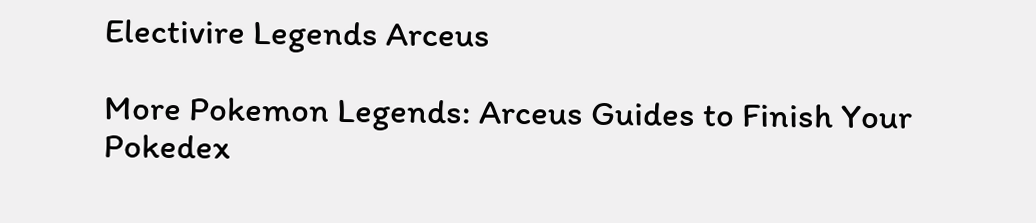Electivire Legends Arceus

More Pokemon Legends: Arceus Guides to Finish Your Pokedex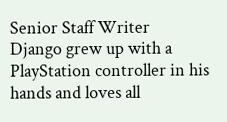Senior Staff Writer
Django grew up with a PlayStation controller in his hands and loves all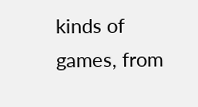kinds of games, from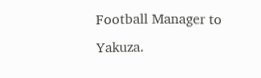Football Manager to Yakuza.